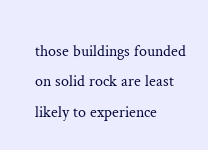those buildings founded on solid rock are least likely to experience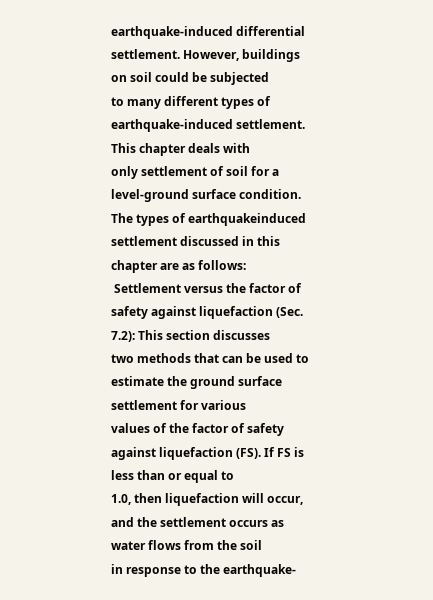earthquake-induced differential settlement. However, buildings on soil could be subjected
to many different types of earthquake-induced settlement. This chapter deals with
only settlement of soil for a level-ground surface condition. The types of earthquakeinduced
settlement discussed in this chapter are as follows:
 Settlement versus the factor of safety against liquefaction (Sec. 7.2): This section discusses
two methods that can be used to estimate the ground surface settlement for various
values of the factor of safety against liquefaction (FS). If FS is less than or equal to
1.0, then liquefaction will occur, and the settlement occurs as water flows from the soil
in response to the earthquake-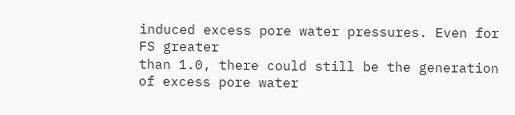induced excess pore water pressures. Even for FS greater
than 1.0, there could still be the generation of excess pore water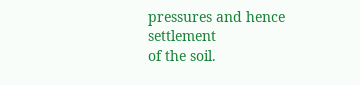pressures and hence settlement
of the soil.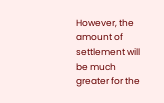However, the amount of settlement will be much greater for the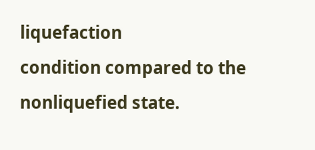liquefaction
condition compared to the nonliquefied state.